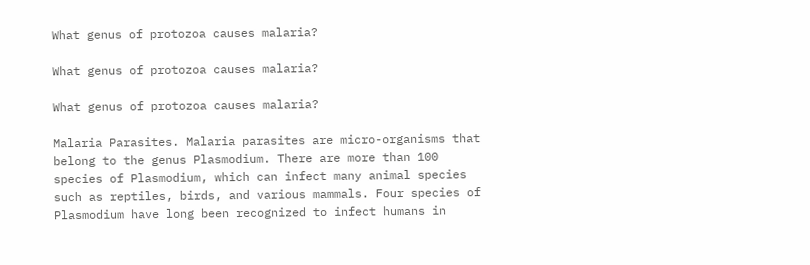What genus of protozoa causes malaria?

What genus of protozoa causes malaria?

What genus of protozoa causes malaria?

Malaria Parasites. Malaria parasites are micro-organisms that belong to the genus Plasmodium. There are more than 100 species of Plasmodium, which can infect many animal species such as reptiles, birds, and various mammals. Four species of Plasmodium have long been recognized to infect humans in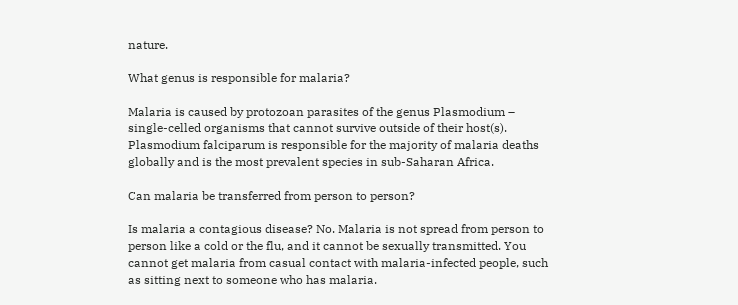nature.

What genus is responsible for malaria?

Malaria is caused by protozoan parasites of the genus Plasmodium – single-celled organisms that cannot survive outside of their host(s). Plasmodium falciparum is responsible for the majority of malaria deaths globally and is the most prevalent species in sub-Saharan Africa.

Can malaria be transferred from person to person?

Is malaria a contagious disease? No. Malaria is not spread from person to person like a cold or the flu, and it cannot be sexually transmitted. You cannot get malaria from casual contact with malaria-infected people, such as sitting next to someone who has malaria.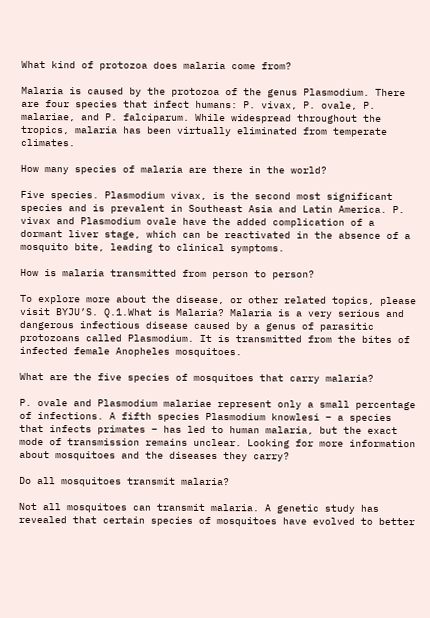What kind of protozoa does malaria come from?

Malaria is caused by the protozoa of the genus Plasmodium. There are four species that infect humans: P. vivax, P. ovale, P. malariae, and P. falciparum. While widespread throughout the tropics, malaria has been virtually eliminated from temperate climates.

How many species of malaria are there in the world?

Five species. Plasmodium vivax, is the second most significant species and is prevalent in Southeast Asia and Latin America. P. vivax and Plasmodium ovale have the added complication of a dormant liver stage, which can be reactivated in the absence of a mosquito bite, leading to clinical symptoms.

How is malaria transmitted from person to person?

To explore more about the disease, or other related topics, please visit BYJU’S. Q.1.What is Malaria? Malaria is a very serious and dangerous infectious disease caused by a genus of parasitic protozoans called Plasmodium. It is transmitted from the bites of infected female Anopheles mosquitoes.

What are the five species of mosquitoes that carry malaria?

P. ovale and Plasmodium malariae represent only a small percentage of infections. A fifth species Plasmodium knowlesi – a species that infects primates – has led to human malaria, but the exact mode of transmission remains unclear. Looking for more information about mosquitoes and the diseases they carry?

Do all mosquitoes transmit malaria?

Not all mosquitoes can transmit malaria. A genetic study has revealed that certain species of mosquitoes have evolved to better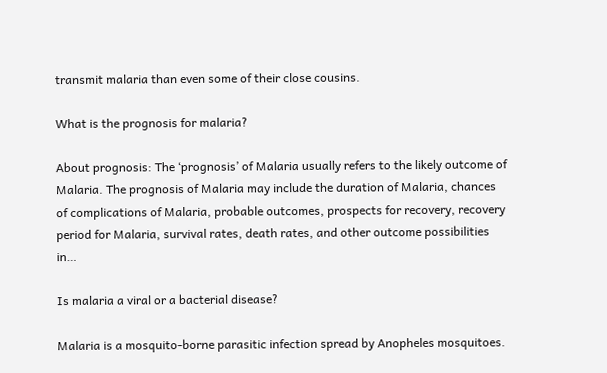transmit malaria than even some of their close cousins.

What is the prognosis for malaria?

About prognosis: The ‘prognosis’ of Malaria usually refers to the likely outcome of Malaria. The prognosis of Malaria may include the duration of Malaria, chances of complications of Malaria, probable outcomes, prospects for recovery, recovery period for Malaria, survival rates, death rates, and other outcome possibilities in…

Is malaria a viral or a bacterial disease?

Malaria is a mosquito-borne parasitic infection spread by Anopheles mosquitoes.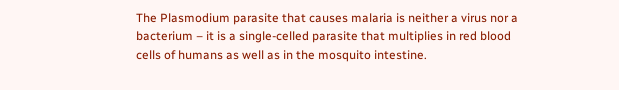The Plasmodium parasite that causes malaria is neither a virus nor a bacterium – it is a single-celled parasite that multiplies in red blood cells of humans as well as in the mosquito intestine.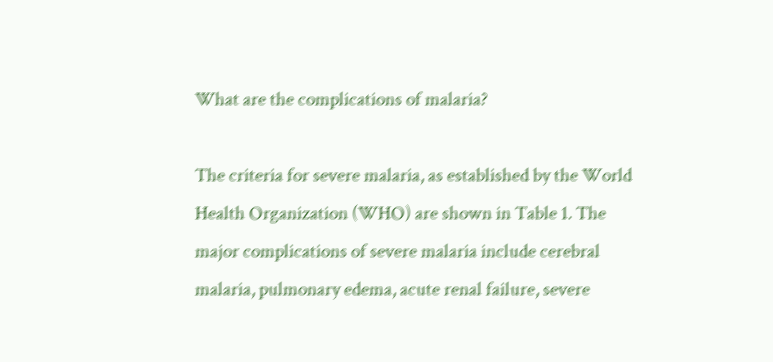What are the complications of malaria?

The criteria for severe malaria, as established by the World Health Organization (WHO) are shown in Table 1. The major complications of severe malaria include cerebral malaria, pulmonary edema, acute renal failure, severe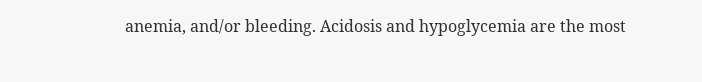anemia, and/or bleeding. Acidosis and hypoglycemia are the most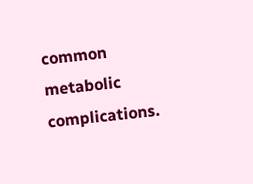common metabolic complications.